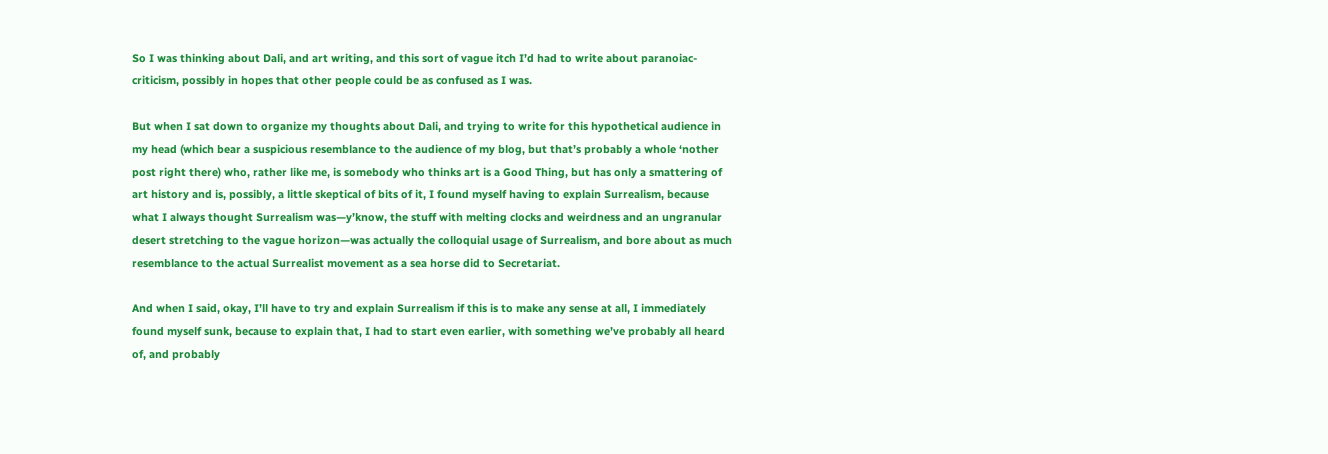So I was thinking about Dali, and art writing, and this sort of vague itch I’d had to write about paranoiac-criticism, possibly in hopes that other people could be as confused as I was.

But when I sat down to organize my thoughts about Dali, and trying to write for this hypothetical audience in my head (which bear a suspicious resemblance to the audience of my blog, but that’s probably a whole ‘nother post right there) who, rather like me, is somebody who thinks art is a Good Thing, but has only a smattering of art history and is, possibly, a little skeptical of bits of it, I found myself having to explain Surrealism, because what I always thought Surrealism was—y’know, the stuff with melting clocks and weirdness and an ungranular desert stretching to the vague horizon—was actually the colloquial usage of Surrealism, and bore about as much resemblance to the actual Surrealist movement as a sea horse did to Secretariat.

And when I said, okay, I’ll have to try and explain Surrealism if this is to make any sense at all, I immediately found myself sunk, because to explain that, I had to start even earlier, with something we’ve probably all heard of, and probably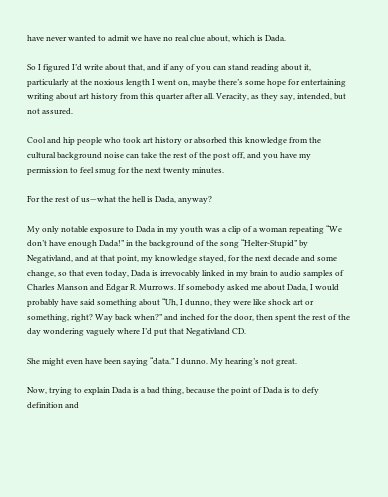have never wanted to admit we have no real clue about, which is Dada.

So I figured I’d write about that, and if any of you can stand reading about it, particularly at the noxious length I went on, maybe there’s some hope for entertaining writing about art history from this quarter after all. Veracity, as they say, intended, but not assured.

Cool and hip people who took art history or absorbed this knowledge from the cultural background noise can take the rest of the post off, and you have my permission to feel smug for the next twenty minutes.

For the rest of us—what the hell is Dada, anyway?

My only notable exposure to Dada in my youth was a clip of a woman repeating “We don’t have enough Dada!” in the background of the song “Helter-Stupid” by Negativland, and at that point, my knowledge stayed, for the next decade and some change, so that even today, Dada is irrevocably linked in my brain to audio samples of Charles Manson and Edgar R. Murrows. If somebody asked me about Dada, I would probably have said something about “Uh, I dunno, they were like shock art or something, right? Way back when?” and inched for the door, then spent the rest of the day wondering vaguely where I’d put that Negativland CD.

She might even have been saying “data.” I dunno. My hearing’s not great.

Now, trying to explain Dada is a bad thing, because the point of Dada is to defy definition and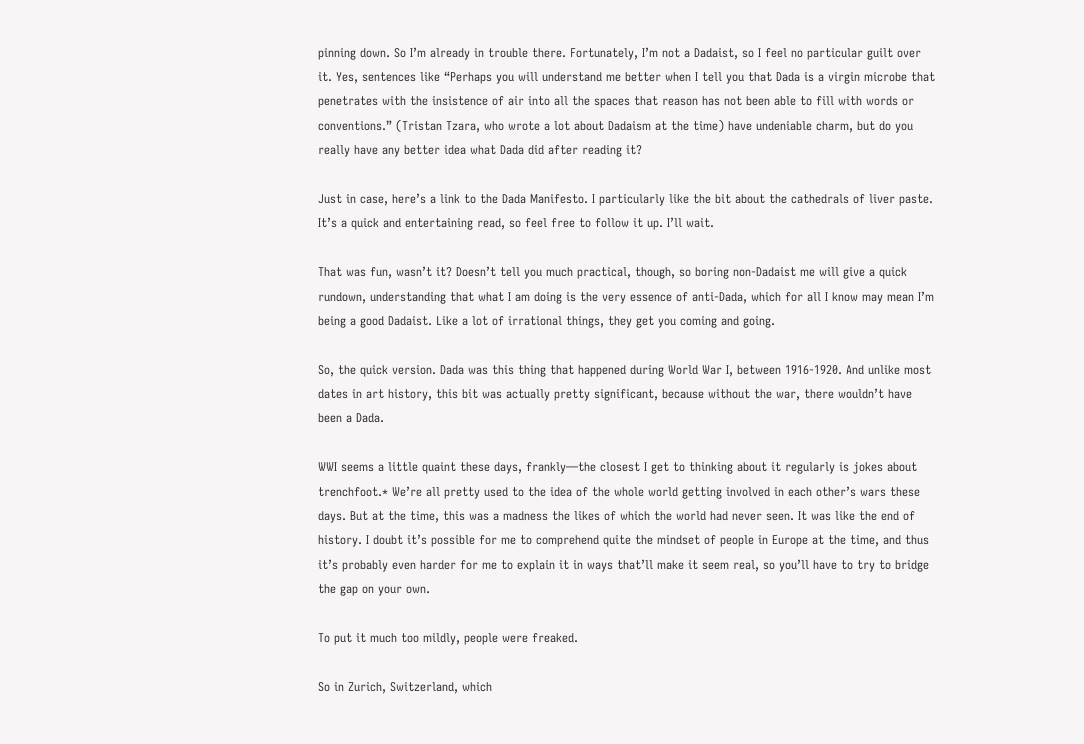pinning down. So I’m already in trouble there. Fortunately, I’m not a Dadaist, so I feel no particular guilt over it. Yes, sentences like “Perhaps you will understand me better when I tell you that Dada is a virgin microbe that penetrates with the insistence of air into all the spaces that reason has not been able to fill with words or conventions.” (Tristan Tzara, who wrote a lot about Dadaism at the time) have undeniable charm, but do you really have any better idea what Dada did after reading it?

Just in case, here’s a link to the Dada Manifesto. I particularly like the bit about the cathedrals of liver paste. It’s a quick and entertaining read, so feel free to follow it up. I’ll wait.

That was fun, wasn’t it? Doesn’t tell you much practical, though, so boring non-Dadaist me will give a quick rundown, understanding that what I am doing is the very essence of anti-Dada, which for all I know may mean I’m being a good Dadaist. Like a lot of irrational things, they get you coming and going.

So, the quick version. Dada was this thing that happened during World War I, between 1916-1920. And unlike most dates in art history, this bit was actually pretty significant, because without the war, there wouldn’t have been a Dada.

WWI seems a little quaint these days, frankly—the closest I get to thinking about it regularly is jokes about trenchfoot.* We’re all pretty used to the idea of the whole world getting involved in each other’s wars these days. But at the time, this was a madness the likes of which the world had never seen. It was like the end of history. I doubt it’s possible for me to comprehend quite the mindset of people in Europe at the time, and thus it’s probably even harder for me to explain it in ways that’ll make it seem real, so you’ll have to try to bridge the gap on your own.

To put it much too mildly, people were freaked.

So in Zurich, Switzerland, which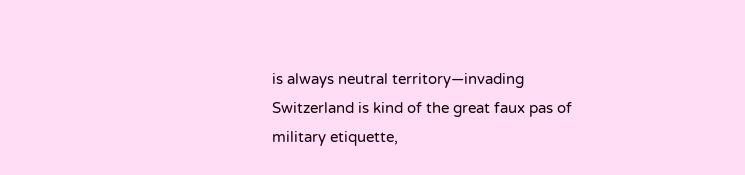is always neutral territory—invading Switzerland is kind of the great faux pas of military etiquette,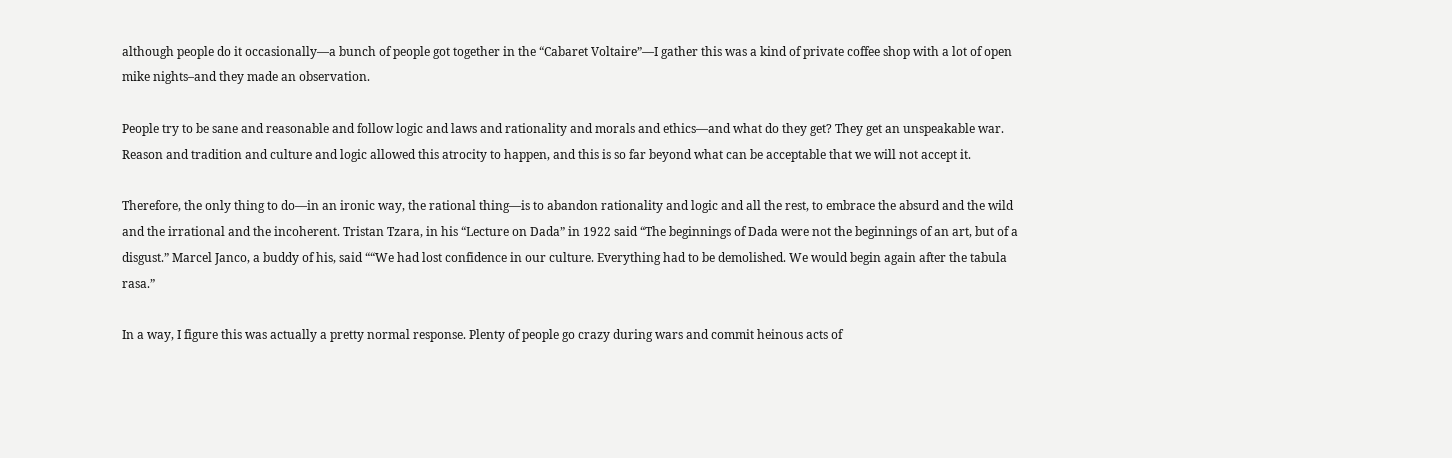although people do it occasionally—a bunch of people got together in the “Cabaret Voltaire”—I gather this was a kind of private coffee shop with a lot of open mike nights–and they made an observation.

People try to be sane and reasonable and follow logic and laws and rationality and morals and ethics—and what do they get? They get an unspeakable war. Reason and tradition and culture and logic allowed this atrocity to happen, and this is so far beyond what can be acceptable that we will not accept it.

Therefore, the only thing to do—in an ironic way, the rational thing—is to abandon rationality and logic and all the rest, to embrace the absurd and the wild and the irrational and the incoherent. Tristan Tzara, in his “Lecture on Dada” in 1922 said “The beginnings of Dada were not the beginnings of an art, but of a disgust.” Marcel Janco, a buddy of his, said ““We had lost confidence in our culture. Everything had to be demolished. We would begin again after the tabula rasa.”

In a way, I figure this was actually a pretty normal response. Plenty of people go crazy during wars and commit heinous acts of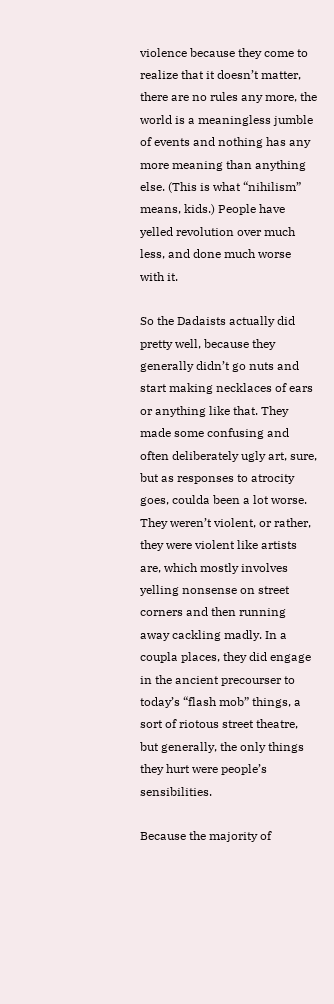violence because they come to realize that it doesn’t matter, there are no rules any more, the world is a meaningless jumble of events and nothing has any more meaning than anything else. (This is what “nihilism” means, kids.) People have yelled revolution over much less, and done much worse with it.

So the Dadaists actually did pretty well, because they generally didn’t go nuts and start making necklaces of ears or anything like that. They made some confusing and often deliberately ugly art, sure, but as responses to atrocity goes, coulda been a lot worse. They weren’t violent, or rather, they were violent like artists are, which mostly involves yelling nonsense on street corners and then running away cackling madly. In a coupla places, they did engage in the ancient precourser to today’s “flash mob” things, a sort of riotous street theatre, but generally, the only things they hurt were people’s sensibilities.

Because the majority of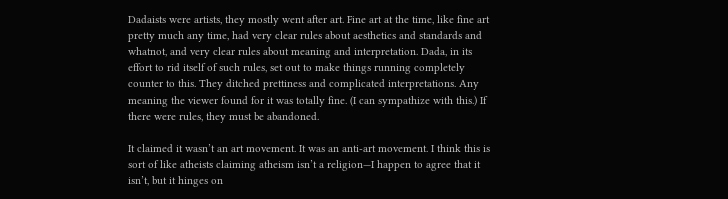Dadaists were artists, they mostly went after art. Fine art at the time, like fine art pretty much any time, had very clear rules about aesthetics and standards and whatnot, and very clear rules about meaning and interpretation. Dada, in its effort to rid itself of such rules, set out to make things running completely counter to this. They ditched prettiness and complicated interpretations. Any meaning the viewer found for it was totally fine. (I can sympathize with this.) If there were rules, they must be abandoned.

It claimed it wasn’t an art movement. It was an anti-art movement. I think this is sort of like atheists claiming atheism isn’t a religion—I happen to agree that it isn’t, but it hinges on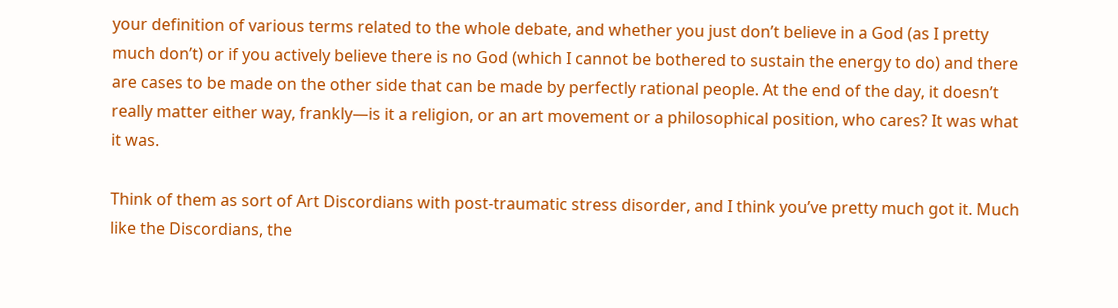your definition of various terms related to the whole debate, and whether you just don’t believe in a God (as I pretty much don’t) or if you actively believe there is no God (which I cannot be bothered to sustain the energy to do) and there are cases to be made on the other side that can be made by perfectly rational people. At the end of the day, it doesn’t really matter either way, frankly—is it a religion, or an art movement or a philosophical position, who cares? It was what it was.

Think of them as sort of Art Discordians with post-traumatic stress disorder, and I think you’ve pretty much got it. Much like the Discordians, the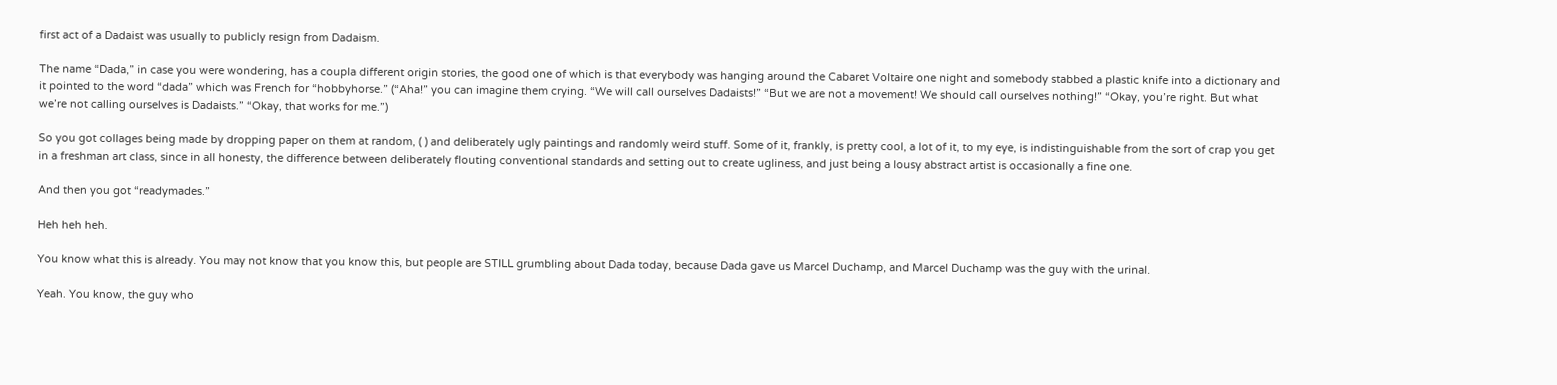first act of a Dadaist was usually to publicly resign from Dadaism.

The name “Dada,” in case you were wondering, has a coupla different origin stories, the good one of which is that everybody was hanging around the Cabaret Voltaire one night and somebody stabbed a plastic knife into a dictionary and it pointed to the word “dada” which was French for “hobbyhorse.” (“Aha!” you can imagine them crying. “We will call ourselves Dadaists!” “But we are not a movement! We should call ourselves nothing!” “Okay, you’re right. But what we’re not calling ourselves is Dadaists.” “Okay, that works for me.”)

So you got collages being made by dropping paper on them at random, ( ) and deliberately ugly paintings and randomly weird stuff. Some of it, frankly, is pretty cool, a lot of it, to my eye, is indistinguishable from the sort of crap you get in a freshman art class, since in all honesty, the difference between deliberately flouting conventional standards and setting out to create ugliness, and just being a lousy abstract artist is occasionally a fine one.

And then you got “readymades.”

Heh heh heh.

You know what this is already. You may not know that you know this, but people are STILL grumbling about Dada today, because Dada gave us Marcel Duchamp, and Marcel Duchamp was the guy with the urinal.

Yeah. You know, the guy who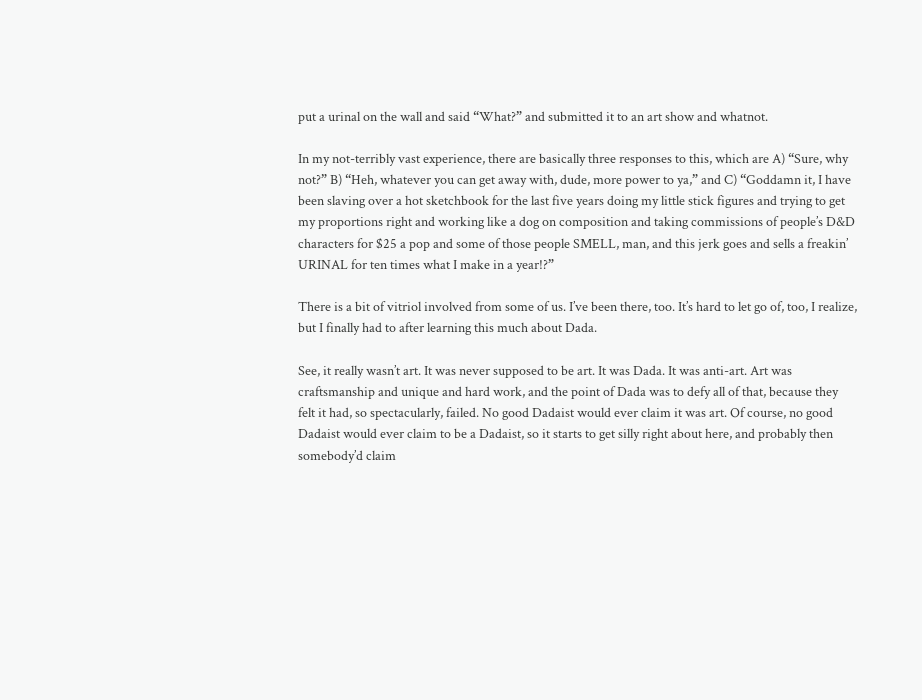put a urinal on the wall and said “What?” and submitted it to an art show and whatnot.

In my not-terribly vast experience, there are basically three responses to this, which are A) “Sure, why not?” B) “Heh, whatever you can get away with, dude, more power to ya,” and C) “Goddamn it, I have been slaving over a hot sketchbook for the last five years doing my little stick figures and trying to get my proportions right and working like a dog on composition and taking commissions of people’s D&D characters for $25 a pop and some of those people SMELL, man, and this jerk goes and sells a freakin’ URINAL for ten times what I make in a year!?”

There is a bit of vitriol involved from some of us. I’ve been there, too. It’s hard to let go of, too, I realize, but I finally had to after learning this much about Dada.

See, it really wasn’t art. It was never supposed to be art. It was Dada. It was anti-art. Art was craftsmanship and unique and hard work, and the point of Dada was to defy all of that, because they felt it had, so spectacularly, failed. No good Dadaist would ever claim it was art. Of course, no good Dadaist would ever claim to be a Dadaist, so it starts to get silly right about here, and probably then somebody’d claim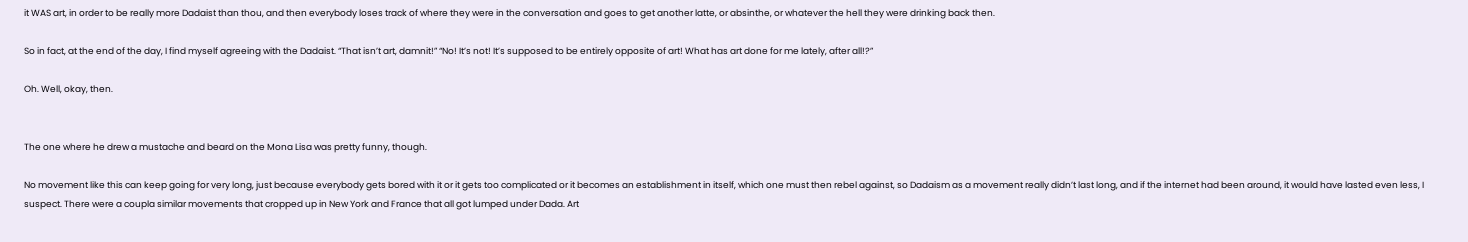it WAS art, in order to be really more Dadaist than thou, and then everybody loses track of where they were in the conversation and goes to get another latte, or absinthe, or whatever the hell they were drinking back then.

So in fact, at the end of the day, I find myself agreeing with the Dadaist. “That isn’t art, damnit!” “No! It’s not! It’s supposed to be entirely opposite of art! What has art done for me lately, after all!?”

Oh. Well, okay, then.


The one where he drew a mustache and beard on the Mona Lisa was pretty funny, though.

No movement like this can keep going for very long, just because everybody gets bored with it or it gets too complicated or it becomes an establishment in itself, which one must then rebel against, so Dadaism as a movement really didn’t last long, and if the internet had been around, it would have lasted even less, I suspect. There were a coupla similar movements that cropped up in New York and France that all got lumped under Dada. Art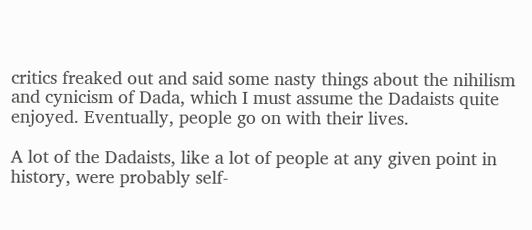critics freaked out and said some nasty things about the nihilism and cynicism of Dada, which I must assume the Dadaists quite enjoyed. Eventually, people go on with their lives.

A lot of the Dadaists, like a lot of people at any given point in history, were probably self-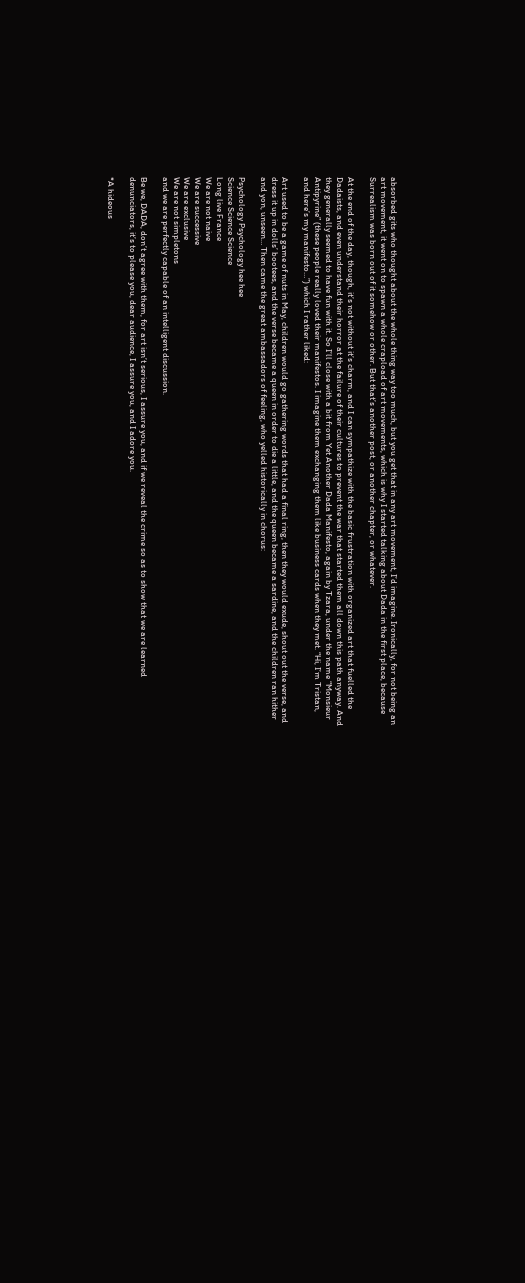absorbed gits who thought about the whole thing way too much, but you get that in any art movement, I’d imagine. Ironically, for not being an art movement, it went on to spawn a whole crapload of art movements, which is why I started talking about Dada in the first place, because Surrealism was born out of it somehow or other. But that’s another post, or another chapter, or whatever.

At the end of the day, though, it’s not without it’s charm, and I can sympathize with the basic frustration with organized art that fuelled the Dadaists, and even understand their horror at the failure of their cultures to prevent the war that started them all down this path anyway. And they generally seemed to have fun with it. So I’ll close with a bit from Yet Another Dada Manifesto, again by Tzara, under the name “Monsieur Antipyrine” (these people really loved their manifestos. I imagine them exchanging them like business cards when they met. “Hi, I’m Tristan, and here’s my manifesto…”) which I rather liked:

Art used to be a game of nuts in May, children would go gathering words that had a final ring, then they would exude, shout out the verse, and dress it up in dolls’ bootees, and the verse became a queen in order to die a little, and the queen became a sardine, and the children ran hither and yon, unseen… Then came the great ambassadors of feeling, who yelled historically in chorus:

Psychology Psychology hee hee
Science Science Science
Long live France
We are not naive
We are successive
We are exclusive
We are not simpletons
and we are perfectly capable of an intelligent discussion.

Be we, DADA, don’t agree with them, for art isn’t serious, I assure you, and if we reveal the crime so as to show that we are learned denunciators, it’s to please you, dear audience, I assure you, and I adore you.

*A hideous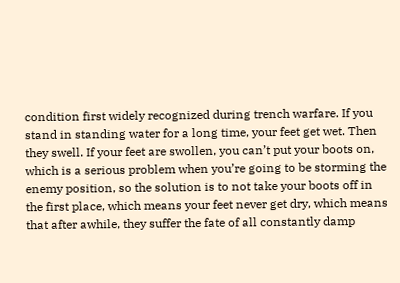condition first widely recognized during trench warfare. If you stand in standing water for a long time, your feet get wet. Then they swell. If your feet are swollen, you can’t put your boots on, which is a serious problem when you’re going to be storming the enemy position, so the solution is to not take your boots off in the first place, which means your feet never get dry, which means that after awhile, they suffer the fate of all constantly damp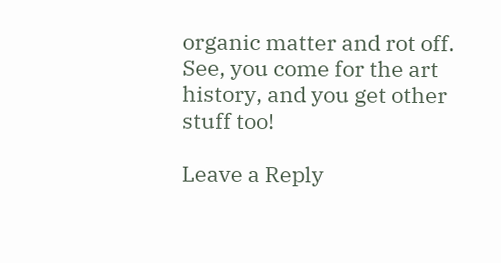organic matter and rot off. See, you come for the art history, and you get other stuff too!

Leave a Reply